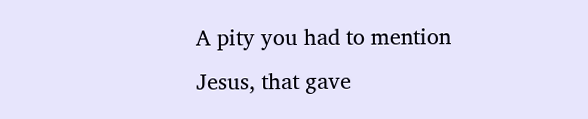A pity you had to mention Jesus, that gave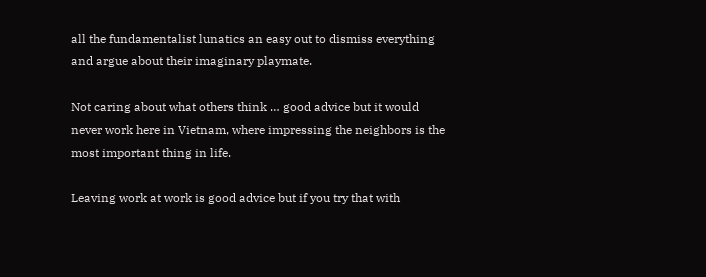all the fundamentalist lunatics an easy out to dismiss everything and argue about their imaginary playmate.

Not caring about what others think … good advice but it would never work here in Vietnam, where impressing the neighbors is the most important thing in life.

Leaving work at work is good advice but if you try that with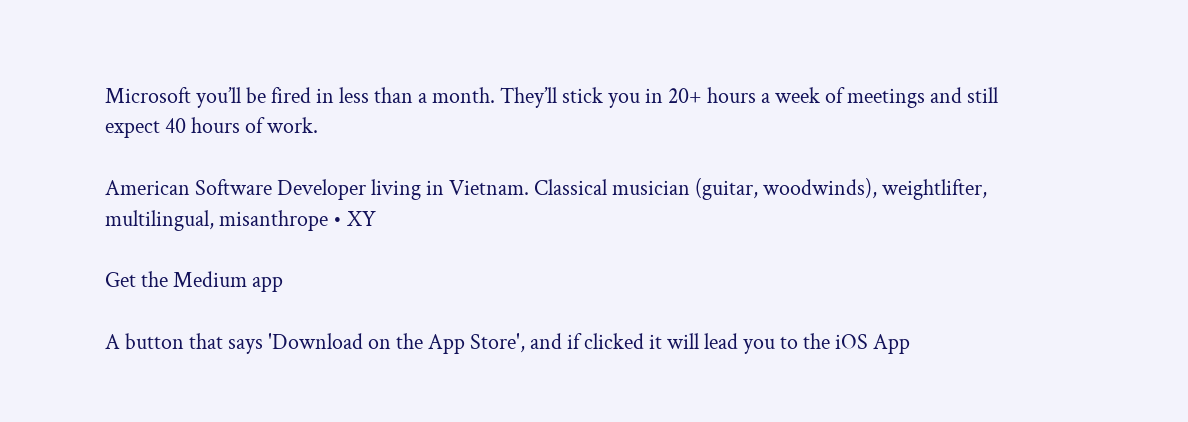Microsoft you’ll be fired in less than a month. They’ll stick you in 20+ hours a week of meetings and still expect 40 hours of work.

American Software Developer living in Vietnam. Classical musician (guitar, woodwinds), weightlifter, multilingual, misanthrope • XY

Get the Medium app

A button that says 'Download on the App Store', and if clicked it will lead you to the iOS App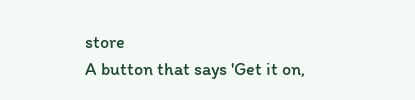store
A button that says 'Get it on,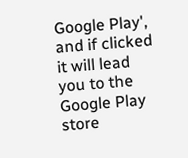Google Play', and if clicked it will lead you to the Google Play store